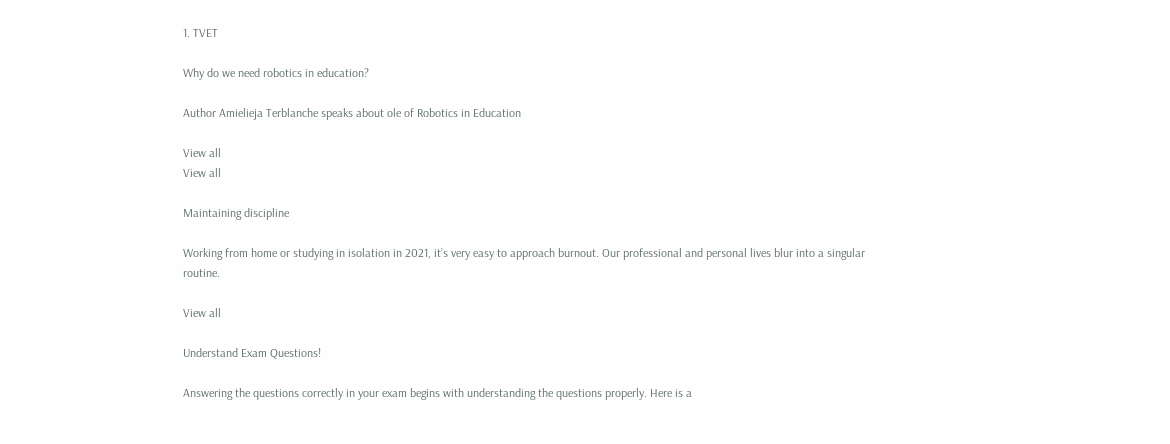1. TVET

Why do we need robotics in education?

Author Amielieja Terblanche speaks about ole of Robotics in Education

View all
View all

Maintaining discipline

Working from home or studying in isolation in 2021, it’s very easy to approach burnout. Our professional and personal lives blur into a singular routine.

View all

Understand Exam Questions!

Answering the questions correctly in your exam begins with understanding the questions properly. Here is a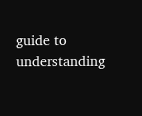guide to understanding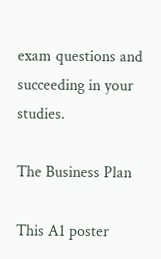exam questions and succeeding in your studies.

The Business Plan

This A1 poster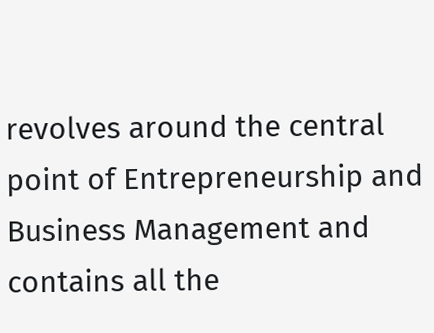revolves around the central point of Entrepreneurship and Business Management and contains all the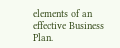elements of an effective Business Plan.